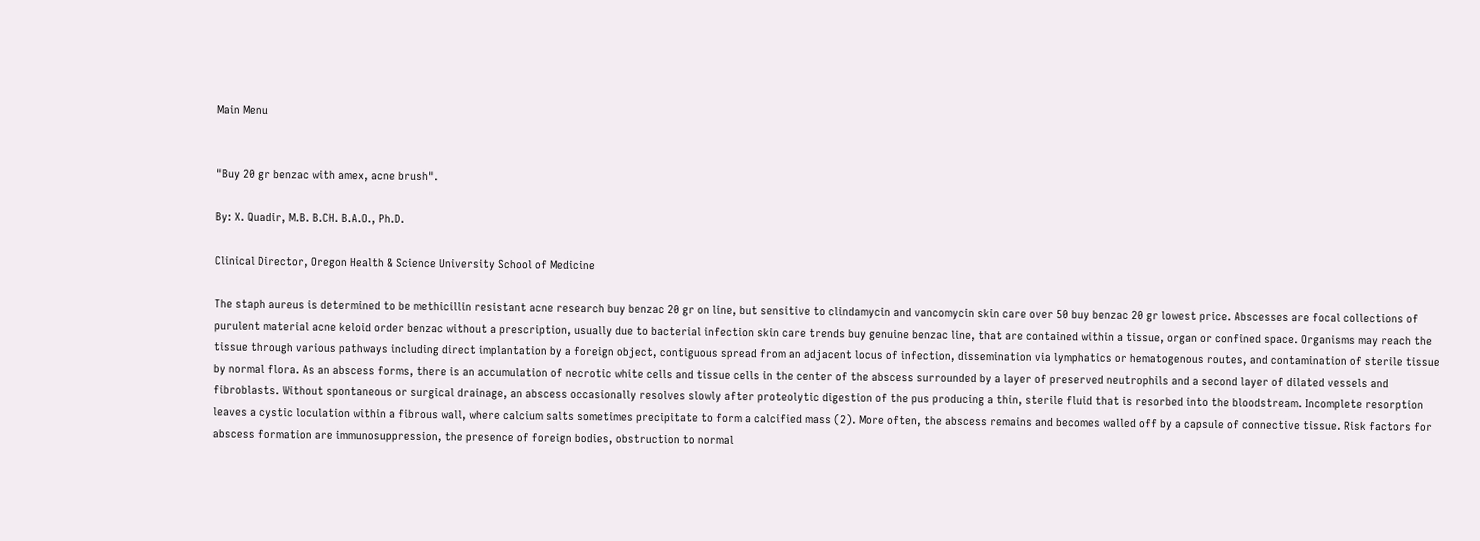Main Menu


"Buy 20 gr benzac with amex, acne brush".

By: X. Quadir, M.B. B.CH. B.A.O., Ph.D.

Clinical Director, Oregon Health & Science University School of Medicine

The staph aureus is determined to be methicillin resistant acne research buy benzac 20 gr on line, but sensitive to clindamycin and vancomycin skin care over 50 buy benzac 20 gr lowest price. Abscesses are focal collections of purulent material acne keloid order benzac without a prescription, usually due to bacterial infection skin care trends buy genuine benzac line, that are contained within a tissue, organ or confined space. Organisms may reach the tissue through various pathways including direct implantation by a foreign object, contiguous spread from an adjacent locus of infection, dissemination via lymphatics or hematogenous routes, and contamination of sterile tissue by normal flora. As an abscess forms, there is an accumulation of necrotic white cells and tissue cells in the center of the abscess surrounded by a layer of preserved neutrophils and a second layer of dilated vessels and fibroblasts. Without spontaneous or surgical drainage, an abscess occasionally resolves slowly after proteolytic digestion of the pus producing a thin, sterile fluid that is resorbed into the bloodstream. Incomplete resorption leaves a cystic loculation within a fibrous wall, where calcium salts sometimes precipitate to form a calcified mass (2). More often, the abscess remains and becomes walled off by a capsule of connective tissue. Risk factors for abscess formation are immunosuppression, the presence of foreign bodies, obstruction to normal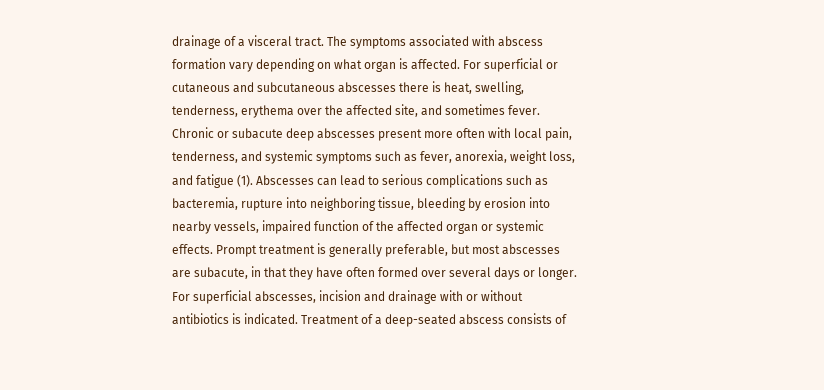drainage of a visceral tract. The symptoms associated with abscess formation vary depending on what organ is affected. For superficial or cutaneous and subcutaneous abscesses there is heat, swelling, tenderness, erythema over the affected site, and sometimes fever. Chronic or subacute deep abscesses present more often with local pain, tenderness, and systemic symptoms such as fever, anorexia, weight loss, and fatigue (1). Abscesses can lead to serious complications such as bacteremia, rupture into neighboring tissue, bleeding by erosion into nearby vessels, impaired function of the affected organ or systemic effects. Prompt treatment is generally preferable, but most abscesses are subacute, in that they have often formed over several days or longer. For superficial abscesses, incision and drainage with or without antibiotics is indicated. Treatment of a deep-seated abscess consists of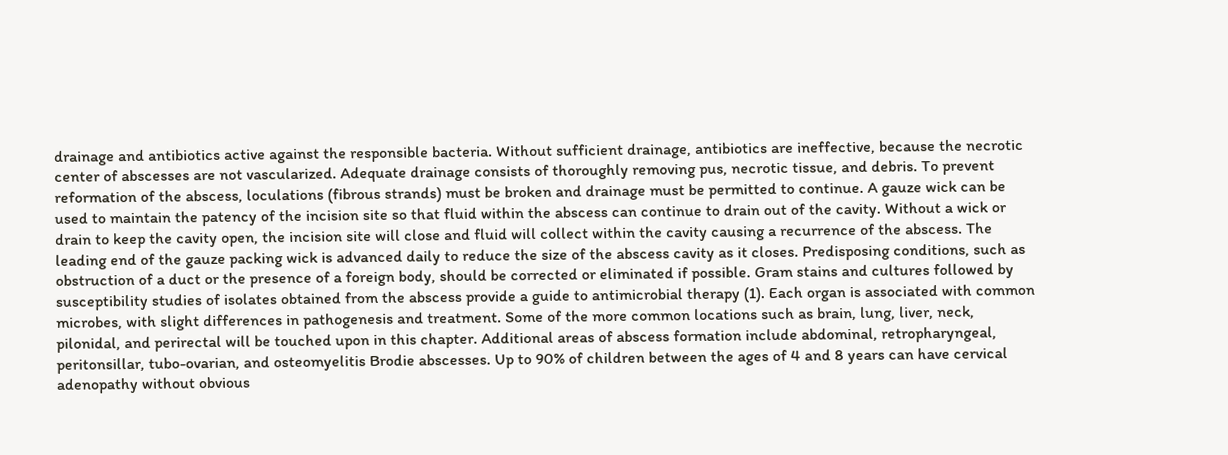drainage and antibiotics active against the responsible bacteria. Without sufficient drainage, antibiotics are ineffective, because the necrotic center of abscesses are not vascularized. Adequate drainage consists of thoroughly removing pus, necrotic tissue, and debris. To prevent reformation of the abscess, loculations (fibrous strands) must be broken and drainage must be permitted to continue. A gauze wick can be used to maintain the patency of the incision site so that fluid within the abscess can continue to drain out of the cavity. Without a wick or drain to keep the cavity open, the incision site will close and fluid will collect within the cavity causing a recurrence of the abscess. The leading end of the gauze packing wick is advanced daily to reduce the size of the abscess cavity as it closes. Predisposing conditions, such as obstruction of a duct or the presence of a foreign body, should be corrected or eliminated if possible. Gram stains and cultures followed by susceptibility studies of isolates obtained from the abscess provide a guide to antimicrobial therapy (1). Each organ is associated with common microbes, with slight differences in pathogenesis and treatment. Some of the more common locations such as brain, lung, liver, neck, pilonidal, and perirectal will be touched upon in this chapter. Additional areas of abscess formation include abdominal, retropharyngeal, peritonsillar, tubo-ovarian, and osteomyelitis Brodie abscesses. Up to 90% of children between the ages of 4 and 8 years can have cervical adenopathy without obvious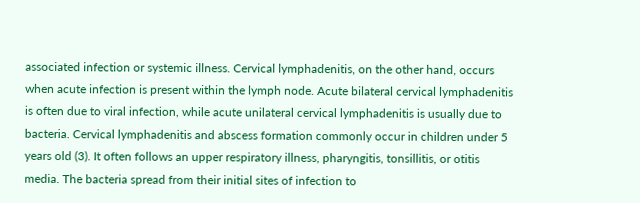associated infection or systemic illness. Cervical lymphadenitis, on the other hand, occurs when acute infection is present within the lymph node. Acute bilateral cervical lymphadenitis is often due to viral infection, while acute unilateral cervical lymphadenitis is usually due to bacteria. Cervical lymphadenitis and abscess formation commonly occur in children under 5 years old (3). It often follows an upper respiratory illness, pharyngitis, tonsillitis, or otitis media. The bacteria spread from their initial sites of infection to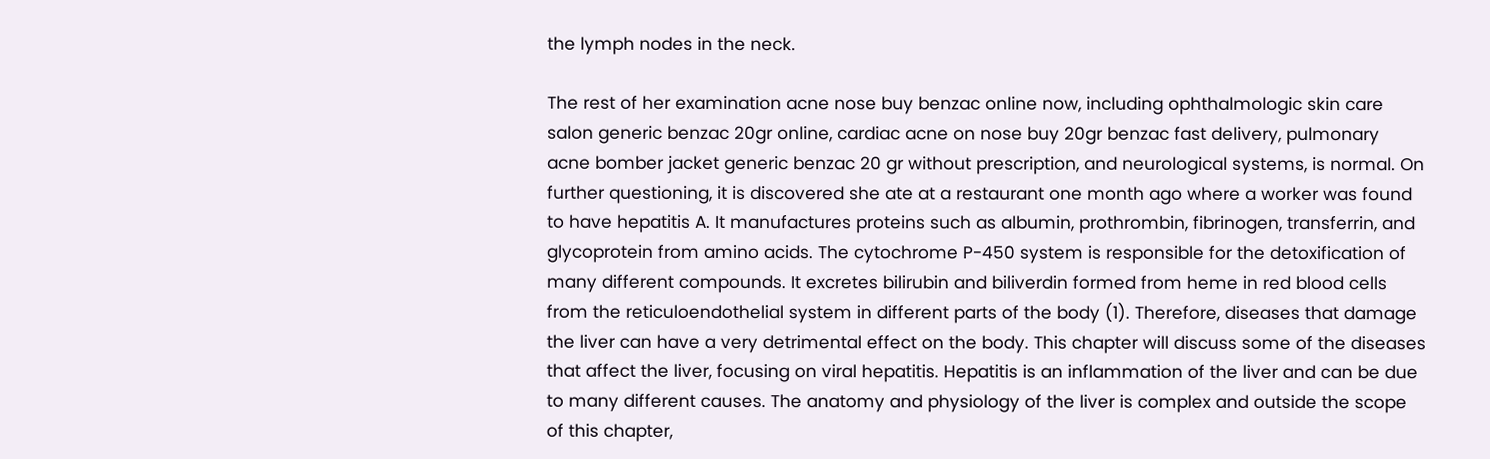the lymph nodes in the neck.

The rest of her examination acne nose buy benzac online now, including ophthalmologic skin care salon generic benzac 20gr online, cardiac acne on nose buy 20gr benzac fast delivery, pulmonary acne bomber jacket generic benzac 20 gr without prescription, and neurological systems, is normal. On further questioning, it is discovered she ate at a restaurant one month ago where a worker was found to have hepatitis A. It manufactures proteins such as albumin, prothrombin, fibrinogen, transferrin, and glycoprotein from amino acids. The cytochrome P-450 system is responsible for the detoxification of many different compounds. It excretes bilirubin and biliverdin formed from heme in red blood cells from the reticuloendothelial system in different parts of the body (1). Therefore, diseases that damage the liver can have a very detrimental effect on the body. This chapter will discuss some of the diseases that affect the liver, focusing on viral hepatitis. Hepatitis is an inflammation of the liver and can be due to many different causes. The anatomy and physiology of the liver is complex and outside the scope of this chapter,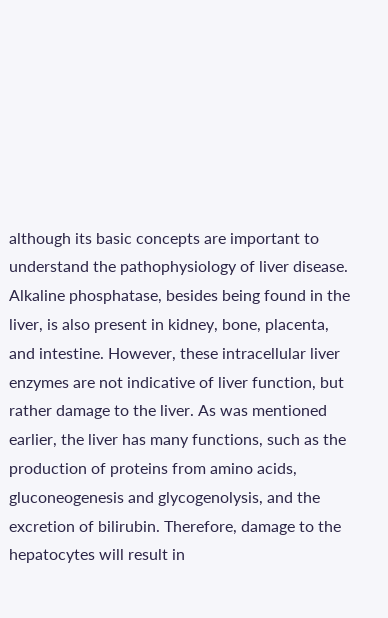although its basic concepts are important to understand the pathophysiology of liver disease. Alkaline phosphatase, besides being found in the liver, is also present in kidney, bone, placenta, and intestine. However, these intracellular liver enzymes are not indicative of liver function, but rather damage to the liver. As was mentioned earlier, the liver has many functions, such as the production of proteins from amino acids, gluconeogenesis and glycogenolysis, and the excretion of bilirubin. Therefore, damage to the hepatocytes will result in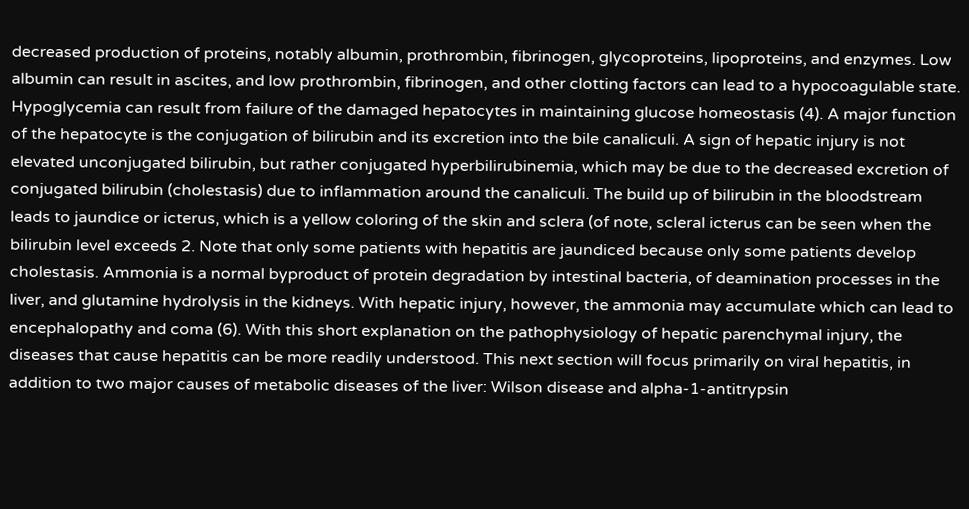decreased production of proteins, notably albumin, prothrombin, fibrinogen, glycoproteins, lipoproteins, and enzymes. Low albumin can result in ascites, and low prothrombin, fibrinogen, and other clotting factors can lead to a hypocoagulable state. Hypoglycemia can result from failure of the damaged hepatocytes in maintaining glucose homeostasis (4). A major function of the hepatocyte is the conjugation of bilirubin and its excretion into the bile canaliculi. A sign of hepatic injury is not elevated unconjugated bilirubin, but rather conjugated hyperbilirubinemia, which may be due to the decreased excretion of conjugated bilirubin (cholestasis) due to inflammation around the canaliculi. The build up of bilirubin in the bloodstream leads to jaundice or icterus, which is a yellow coloring of the skin and sclera (of note, scleral icterus can be seen when the bilirubin level exceeds 2. Note that only some patients with hepatitis are jaundiced because only some patients develop cholestasis. Ammonia is a normal byproduct of protein degradation by intestinal bacteria, of deamination processes in the liver, and glutamine hydrolysis in the kidneys. With hepatic injury, however, the ammonia may accumulate which can lead to encephalopathy and coma (6). With this short explanation on the pathophysiology of hepatic parenchymal injury, the diseases that cause hepatitis can be more readily understood. This next section will focus primarily on viral hepatitis, in addition to two major causes of metabolic diseases of the liver: Wilson disease and alpha-1-antitrypsin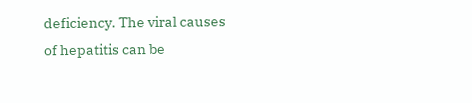deficiency. The viral causes of hepatitis can be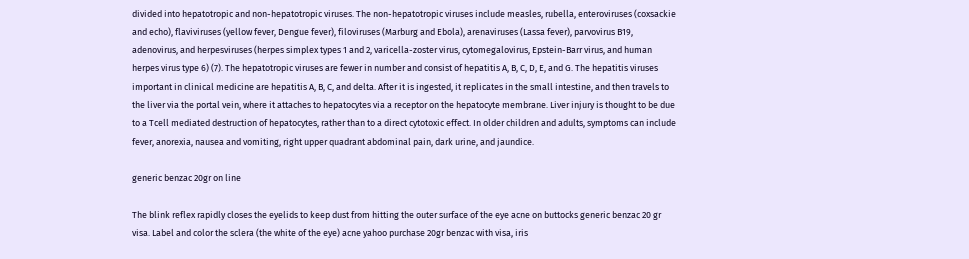divided into hepatotropic and non-hepatotropic viruses. The non-hepatotropic viruses include measles, rubella, enteroviruses (coxsackie and echo), flaviviruses (yellow fever, Dengue fever), filoviruses (Marburg and Ebola), arenaviruses (Lassa fever), parvovirus B19, adenovirus, and herpesviruses (herpes simplex types 1 and 2, varicella-zoster virus, cytomegalovirus, Epstein-Barr virus, and human herpes virus type 6) (7). The hepatotropic viruses are fewer in number and consist of hepatitis A, B, C, D, E, and G. The hepatitis viruses important in clinical medicine are hepatitis A, B, C, and delta. After it is ingested, it replicates in the small intestine, and then travels to the liver via the portal vein, where it attaches to hepatocytes via a receptor on the hepatocyte membrane. Liver injury is thought to be due to a Tcell mediated destruction of hepatocytes, rather than to a direct cytotoxic effect. In older children and adults, symptoms can include fever, anorexia, nausea and vomiting, right upper quadrant abdominal pain, dark urine, and jaundice.

generic benzac 20gr on line

The blink reflex rapidly closes the eyelids to keep dust from hitting the outer surface of the eye acne on buttocks generic benzac 20 gr visa. Label and color the sclera (the white of the eye) acne yahoo purchase 20gr benzac with visa, iris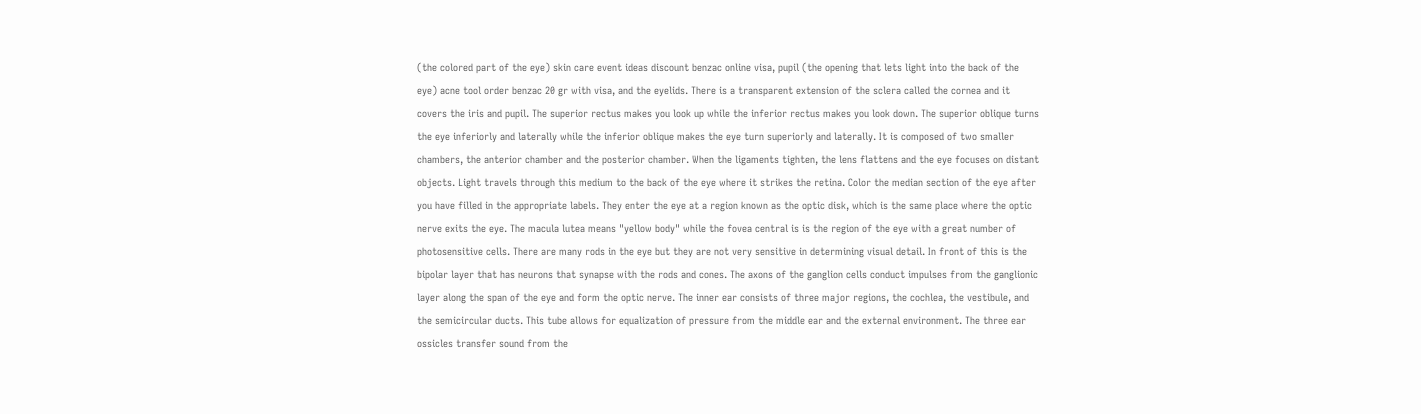(the colored part of the eye) skin care event ideas discount benzac online visa, pupil (the opening that lets light into the back of the eye) acne tool order benzac 20 gr with visa, and the eyelids. There is a transparent extension of the sclera called the cornea and it covers the iris and pupil. The superior rectus makes you look up while the inferior rectus makes you look down. The superior oblique turns the eye inferiorly and laterally while the inferior oblique makes the eye turn superiorly and laterally. It is composed of two smaller chambers, the anterior chamber and the posterior chamber. When the ligaments tighten, the lens flattens and the eye focuses on distant objects. Light travels through this medium to the back of the eye where it strikes the retina. Color the median section of the eye after you have filled in the appropriate labels. They enter the eye at a region known as the optic disk, which is the same place where the optic nerve exits the eye. The macula lutea means "yellow body" while the fovea central is is the region of the eye with a great number of photosensitive cells. There are many rods in the eye but they are not very sensitive in determining visual detail. In front of this is the bipolar layer that has neurons that synapse with the rods and cones. The axons of the ganglion cells conduct impulses from the ganglionic layer along the span of the eye and form the optic nerve. The inner ear consists of three major regions, the cochlea, the vestibule, and the semicircular ducts. This tube allows for equalization of pressure from the middle ear and the external environment. The three ear ossicles transfer sound from the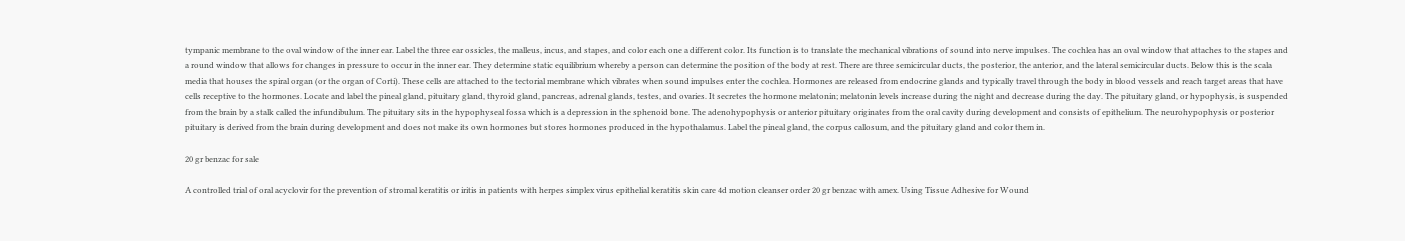tympanic membrane to the oval window of the inner ear. Label the three ear ossicles, the malleus, incus, and stapes, and color each one a different color. Its function is to translate the mechanical vibrations of sound into nerve impulses. The cochlea has an oval window that attaches to the stapes and a round window that allows for changes in pressure to occur in the inner ear. They determine static equilibrium whereby a person can determine the position of the body at rest. There are three semicircular ducts, the posterior, the anterior, and the lateral semicircular ducts. Below this is the scala media that houses the spiral organ (or the organ of Corti). These cells are attached to the tectorial membrane which vibrates when sound impulses enter the cochlea. Hormones are released from endocrine glands and typically travel through the body in blood vessels and reach target areas that have cells receptive to the hormones. Locate and label the pineal gland, pituitary gland, thyroid gland, pancreas, adrenal glands, testes, and ovaries. It secretes the hormone melatonin; melatonin levels increase during the night and decrease during the day. The pituitary gland, or hypophysis, is suspended from the brain by a stalk called the infundibulum. The pituitary sits in the hypophyseal fossa which is a depression in the sphenoid bone. The adenohypophysis or anterior pituitary originates from the oral cavity during development and consists of epithelium. The neurohypophysis or posterior pituitary is derived from the brain during development and does not make its own hormones but stores hormones produced in the hypothalamus. Label the pineal gland, the corpus callosum, and the pituitary gland and color them in.

20 gr benzac for sale

A controlled trial of oral acyclovir for the prevention of stromal keratitis or iritis in patients with herpes simplex virus epithelial keratitis skin care 4d motion cleanser order 20 gr benzac with amex. Using Tissue Adhesive for Wound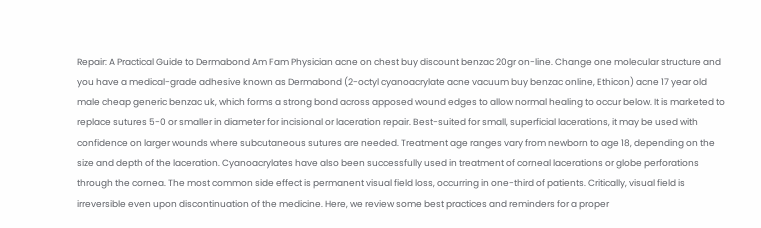Repair: A Practical Guide to Dermabond Am Fam Physician acne on chest buy discount benzac 20gr on-line. Change one molecular structure and you have a medical-grade adhesive known as Dermabond (2-octyl cyanoacrylate acne vacuum buy benzac online, Ethicon) acne 17 year old male cheap generic benzac uk, which forms a strong bond across apposed wound edges to allow normal healing to occur below. It is marketed to replace sutures 5-0 or smaller in diameter for incisional or laceration repair. Best-suited for small, superficial lacerations, it may be used with confidence on larger wounds where subcutaneous sutures are needed. Treatment age ranges vary from newborn to age 18, depending on the size and depth of the laceration. Cyanoacrylates have also been successfully used in treatment of corneal lacerations or globe perforations through the cornea. The most common side effect is permanent visual field loss, occurring in one-third of patients. Critically, visual field is irreversible even upon discontinuation of the medicine. Here, we review some best practices and reminders for a proper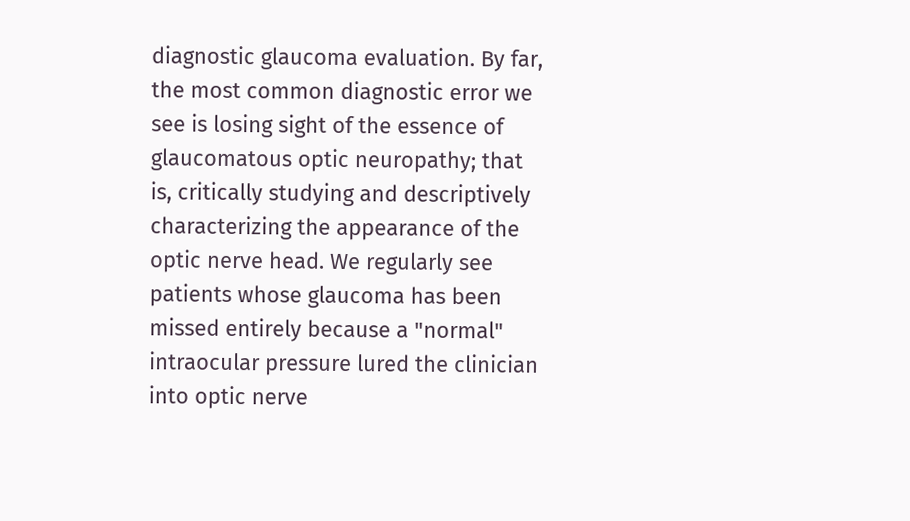diagnostic glaucoma evaluation. By far, the most common diagnostic error we see is losing sight of the essence of glaucomatous optic neuropathy; that is, critically studying and descriptively characterizing the appearance of the optic nerve head. We regularly see patients whose glaucoma has been missed entirely because a "normal" intraocular pressure lured the clinician into optic nerve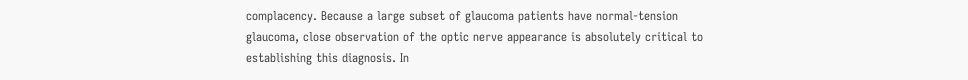complacency. Because a large subset of glaucoma patients have normal-tension glaucoma, close observation of the optic nerve appearance is absolutely critical to establishing this diagnosis. In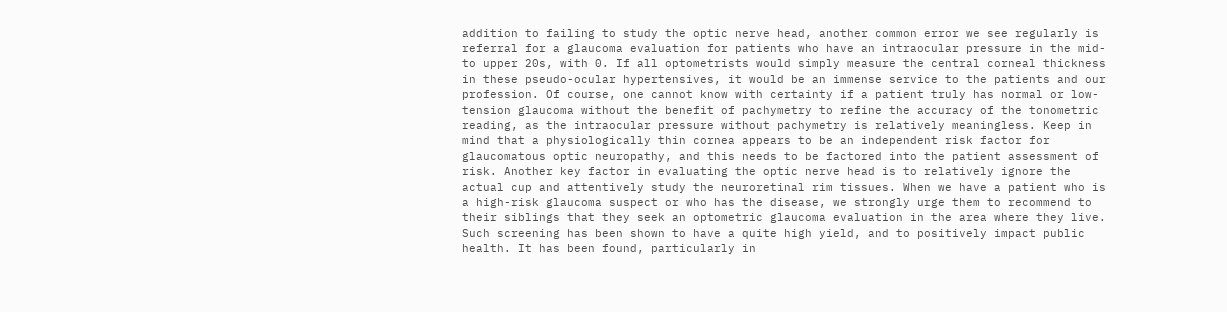addition to failing to study the optic nerve head, another common error we see regularly is referral for a glaucoma evaluation for patients who have an intraocular pressure in the mid- to upper 20s, with 0. If all optometrists would simply measure the central corneal thickness in these pseudo-ocular hypertensives, it would be an immense service to the patients and our profession. Of course, one cannot know with certainty if a patient truly has normal or low-tension glaucoma without the benefit of pachymetry to refine the accuracy of the tonometric reading, as the intraocular pressure without pachymetry is relatively meaningless. Keep in mind that a physiologically thin cornea appears to be an independent risk factor for glaucomatous optic neuropathy, and this needs to be factored into the patient assessment of risk. Another key factor in evaluating the optic nerve head is to relatively ignore the actual cup and attentively study the neuroretinal rim tissues. When we have a patient who is a high-risk glaucoma suspect or who has the disease, we strongly urge them to recommend to their siblings that they seek an optometric glaucoma evaluation in the area where they live. Such screening has been shown to have a quite high yield, and to positively impact public health. It has been found, particularly in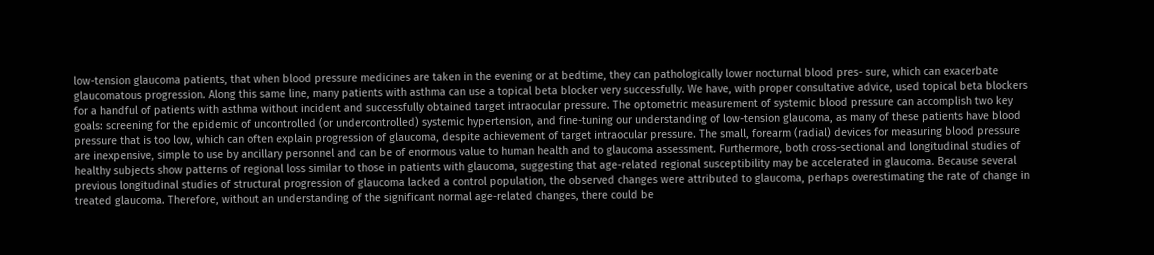low-tension glaucoma patients, that when blood pressure medicines are taken in the evening or at bedtime, they can pathologically lower nocturnal blood pres- sure, which can exacerbate glaucomatous progression. Along this same line, many patients with asthma can use a topical beta blocker very successfully. We have, with proper consultative advice, used topical beta blockers for a handful of patients with asthma without incident and successfully obtained target intraocular pressure. The optometric measurement of systemic blood pressure can accomplish two key goals: screening for the epidemic of uncontrolled (or undercontrolled) systemic hypertension, and fine-tuning our understanding of low-tension glaucoma, as many of these patients have blood pressure that is too low, which can often explain progression of glaucoma, despite achievement of target intraocular pressure. The small, forearm (radial) devices for measuring blood pressure are inexpensive, simple to use by ancillary personnel and can be of enormous value to human health and to glaucoma assessment. Furthermore, both cross-sectional and longitudinal studies of healthy subjects show patterns of regional loss similar to those in patients with glaucoma, suggesting that age-related regional susceptibility may be accelerated in glaucoma. Because several previous longitudinal studies of structural progression of glaucoma lacked a control population, the observed changes were attributed to glaucoma, perhaps overestimating the rate of change in treated glaucoma. Therefore, without an understanding of the significant normal age-related changes, there could be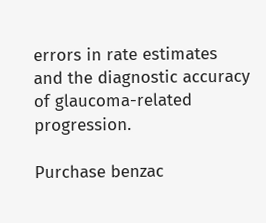errors in rate estimates and the diagnostic accuracy of glaucoma-related progression.

Purchase benzac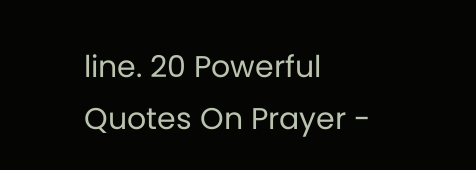line. 20 Powerful Quotes On Prayer -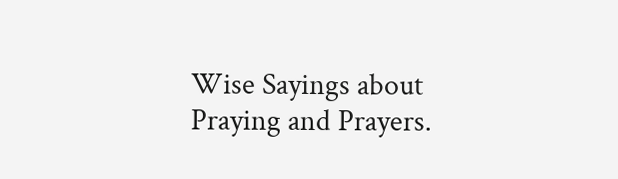Wise Sayings about Praying and Prayers.